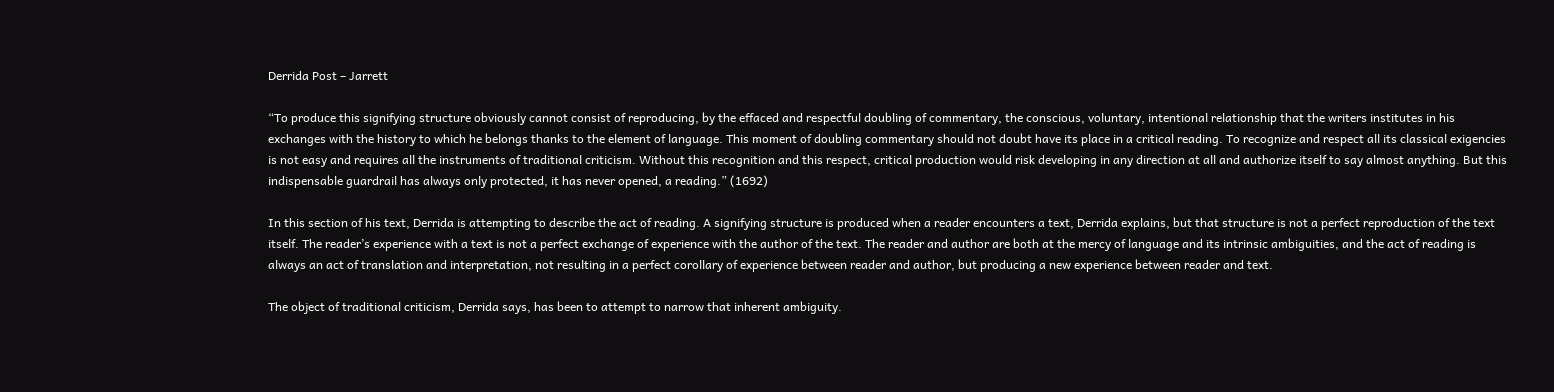Derrida Post – Jarrett

“To produce this signifying structure obviously cannot consist of reproducing, by the effaced and respectful doubling of commentary, the conscious, voluntary, intentional relationship that the writers institutes in his exchanges with the history to which he belongs thanks to the element of language. This moment of doubling commentary should not doubt have its place in a critical reading. To recognize and respect all its classical exigencies is not easy and requires all the instruments of traditional criticism. Without this recognition and this respect, critical production would risk developing in any direction at all and authorize itself to say almost anything. But this indispensable guardrail has always only protected, it has never opened, a reading.” (1692)

In this section of his text, Derrida is attempting to describe the act of reading. A signifying structure is produced when a reader encounters a text, Derrida explains, but that structure is not a perfect reproduction of the text itself. The reader’s experience with a text is not a perfect exchange of experience with the author of the text. The reader and author are both at the mercy of language and its intrinsic ambiguities, and the act of reading is always an act of translation and interpretation, not resulting in a perfect corollary of experience between reader and author, but producing a new experience between reader and text.

The object of traditional criticism, Derrida says, has been to attempt to narrow that inherent ambiguity.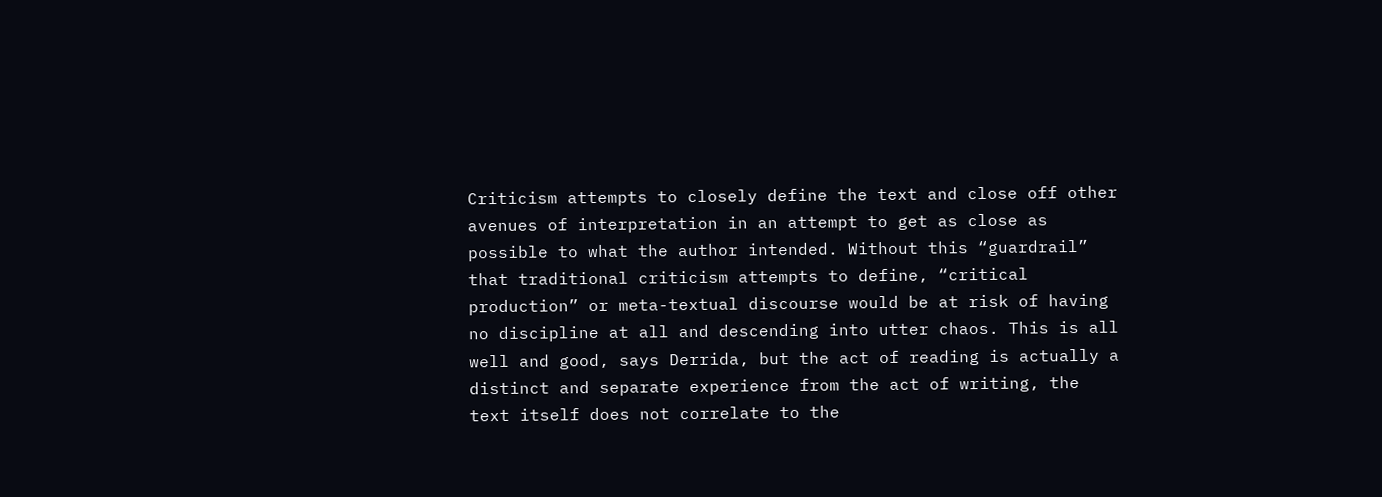Criticism attempts to closely define the text and close off other avenues of interpretation in an attempt to get as close as possible to what the author intended. Without this “guardrail” that traditional criticism attempts to define, “critical production” or meta-textual discourse would be at risk of having no discipline at all and descending into utter chaos. This is all well and good, says Derrida, but the act of reading is actually a distinct and separate experience from the act of writing, the text itself does not correlate to the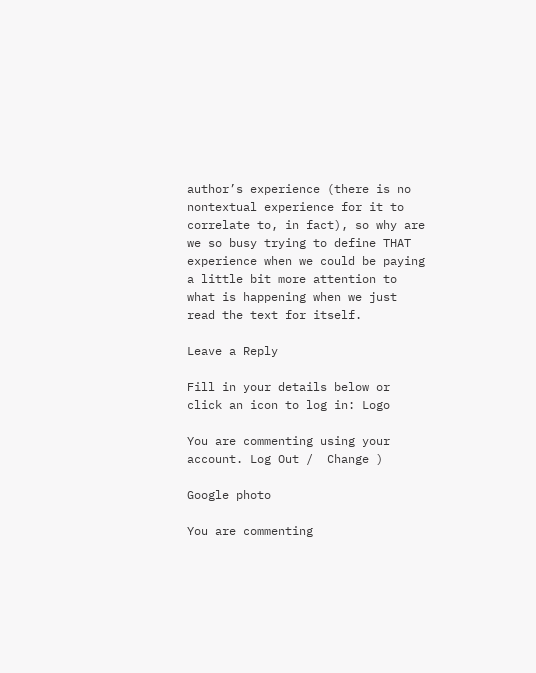author’s experience (there is no nontextual experience for it to correlate to, in fact), so why are we so busy trying to define THAT experience when we could be paying a little bit more attention to what is happening when we just read the text for itself.

Leave a Reply

Fill in your details below or click an icon to log in: Logo

You are commenting using your account. Log Out /  Change )

Google photo

You are commenting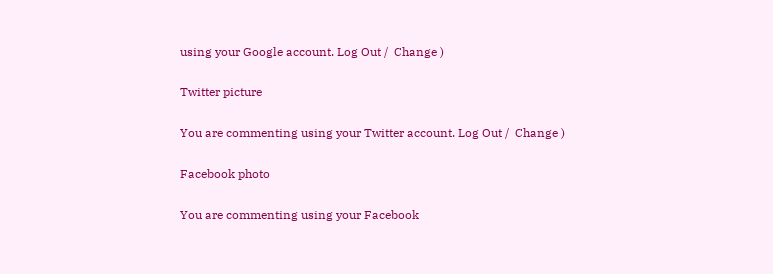using your Google account. Log Out /  Change )

Twitter picture

You are commenting using your Twitter account. Log Out /  Change )

Facebook photo

You are commenting using your Facebook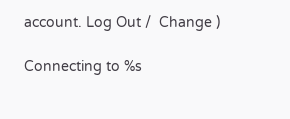account. Log Out /  Change )

Connecting to %s